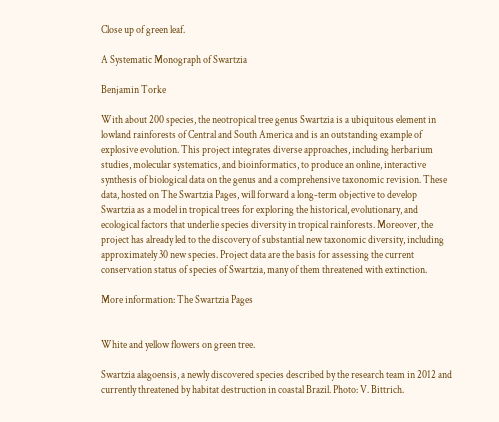Close up of green leaf.

A Systematic Monograph of Swartzia

Benjamin Torke

With about 200 species, the neotropical tree genus Swartzia is a ubiquitous element in lowland rainforests of Central and South America and is an outstanding example of explosive evolution. This project integrates diverse approaches, including herbarium studies, molecular systematics, and bioinformatics, to produce an online, interactive synthesis of biological data on the genus and a comprehensive taxonomic revision. These data, hosted on The Swartzia Pages, will forward a long-term objective to develop Swartzia as a model in tropical trees for exploring the historical, evolutionary, and ecological factors that underlie species diversity in tropical rainforests. Moreover, the project has already led to the discovery of substantial new taxonomic diversity, including approximately 30 new species. Project data are the basis for assessing the current conservation status of species of Swartzia, many of them threatened with extinction.

More information: The Swartzia Pages


White and yellow flowers on green tree.

Swartzia alagoensis, a newly discovered species described by the research team in 2012 and currently threatened by habitat destruction in coastal Brazil. Photo: V. Bittrich.